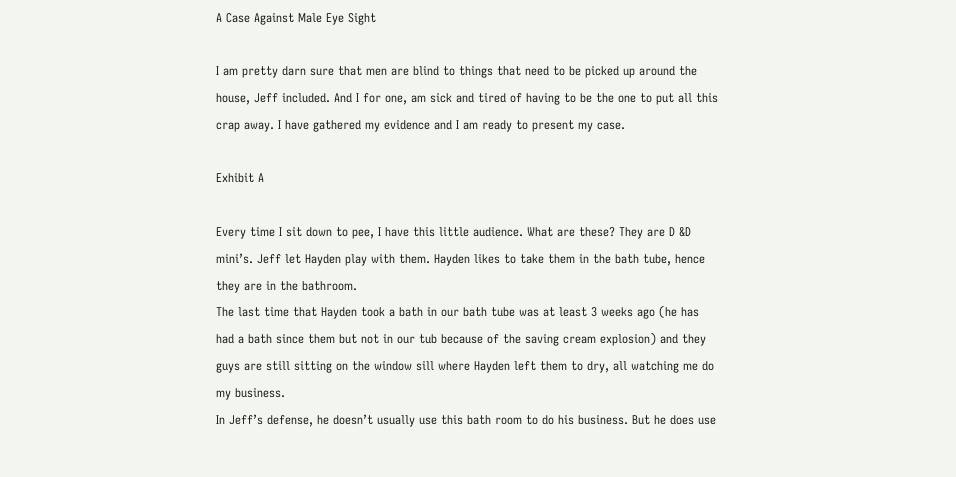A Case Against Male Eye Sight

I am pretty darn sure that men are blind to things that need to be picked up around the house, Jeff included. And I for one, am sick and tired of having to be the one to put all this crap away. I have gathered my evidence and I am ready to present my case.

Exhibit A

Every time I sit down to pee, I have this little audience. What are these? They are D &D mini’s. Jeff let Hayden play with them. Hayden likes to take them in the bath tube, hence they are in the bathroom.
The last time that Hayden took a bath in our bath tube was at least 3 weeks ago (he has had a bath since them but not in our tub because of the saving cream explosion) and they guys are still sitting on the window sill where Hayden left them to dry, all watching me do my business.
In Jeff’s defense, he doesn’t usually use this bath room to do his business. But he does use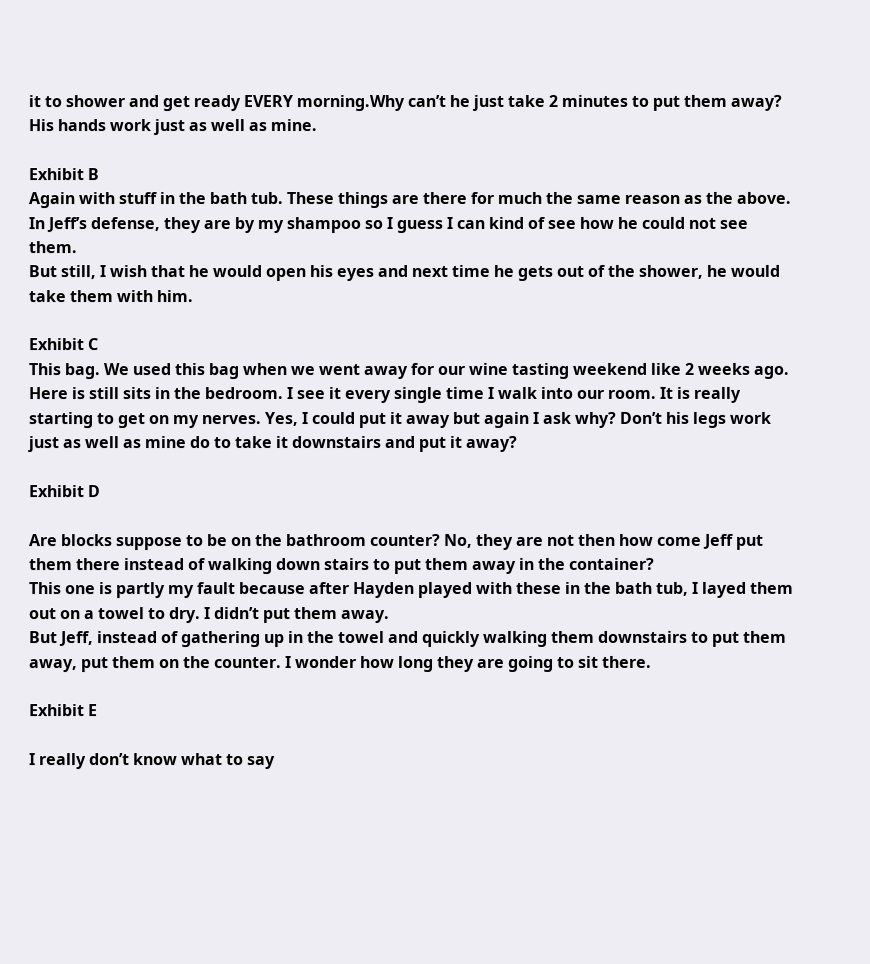it to shower and get ready EVERY morning.Why can’t he just take 2 minutes to put them away? His hands work just as well as mine.

Exhibit B
Again with stuff in the bath tub. These things are there for much the same reason as the above.
In Jeff’s defense, they are by my shampoo so I guess I can kind of see how he could not see them.
But still, I wish that he would open his eyes and next time he gets out of the shower, he would take them with him.

Exhibit C
This bag. We used this bag when we went away for our wine tasting weekend like 2 weeks ago. Here is still sits in the bedroom. I see it every single time I walk into our room. It is really starting to get on my nerves. Yes, I could put it away but again I ask why? Don’t his legs work just as well as mine do to take it downstairs and put it away?

Exhibit D

Are blocks suppose to be on the bathroom counter? No, they are not then how come Jeff put them there instead of walking down stairs to put them away in the container?
This one is partly my fault because after Hayden played with these in the bath tub, I layed them out on a towel to dry. I didn’t put them away.
But Jeff, instead of gathering up in the towel and quickly walking them downstairs to put them away, put them on the counter. I wonder how long they are going to sit there.

Exhibit E

I really don’t know what to say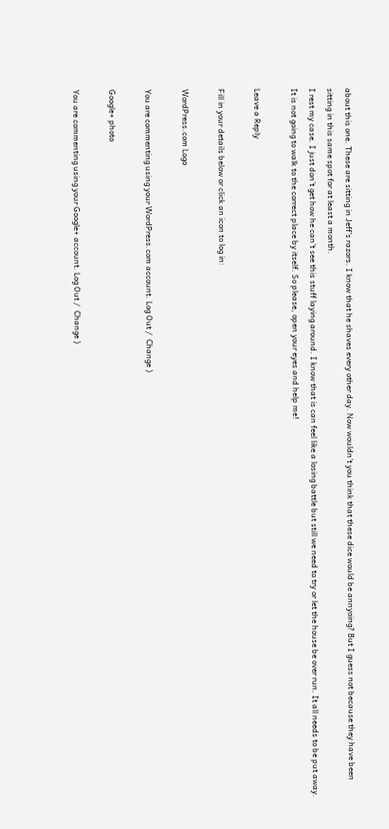about this one. These are sitting in Jeff’s razors. I know that he shaves every other day. Now wouldn’t you think that these dice would be annyoing? But I guess not because they have been sitting in this same spot for at least a month.
I rest my case. I just don’t get how he can’t see this stuff laying around. I know that is can feel like a losing battle but still we need to try or let the house be over run. It all needs to be put away. It is not going to walk to the correct place by itself. So please, open your eyes and help me!

Leave a Reply

Fill in your details below or click an icon to log in:

WordPress.com Logo

You are commenting using your WordPress.com account. Log Out /  Change )

Google+ photo

You are commenting using your Google+ account. Log Out /  Change )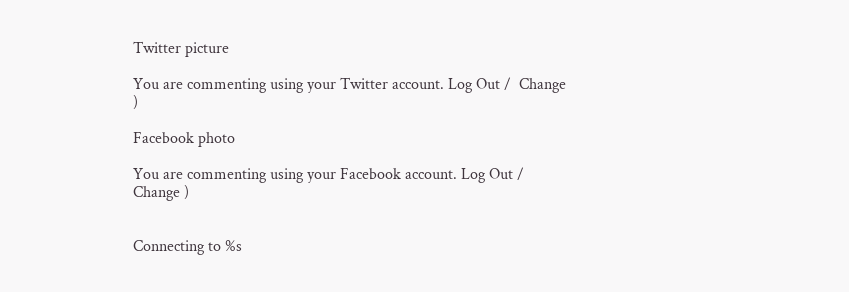Twitter picture

You are commenting using your Twitter account. Log Out /  Change )

Facebook photo

You are commenting using your Facebook account. Log Out /  Change )


Connecting to %s